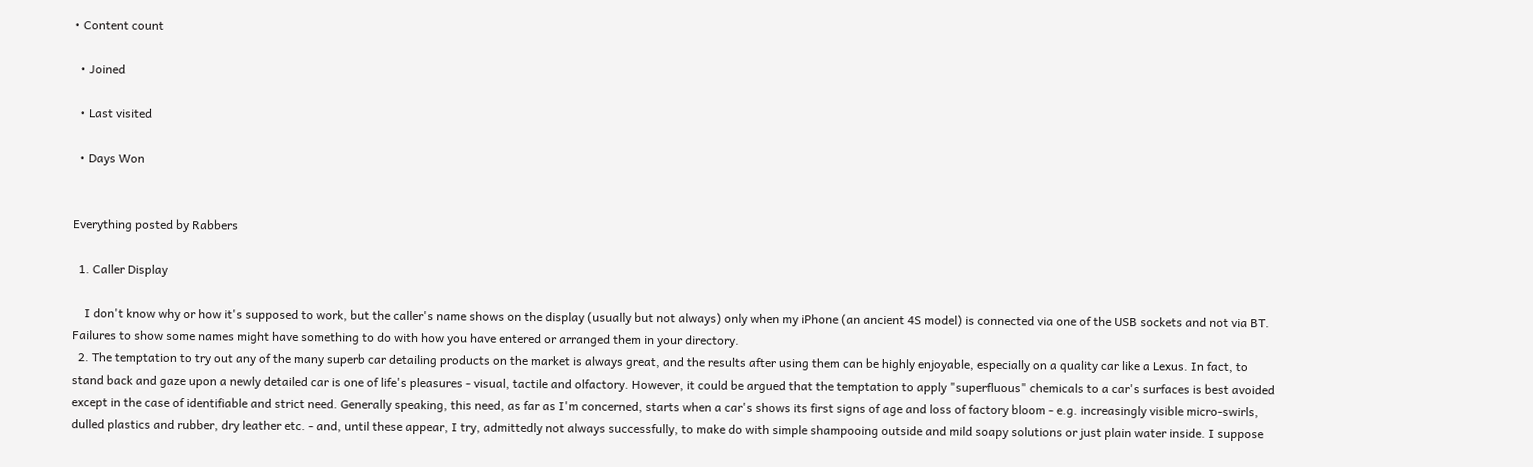• Content count

  • Joined

  • Last visited

  • Days Won


Everything posted by Rabbers

  1. Caller Display

    I don't know why or how it's supposed to work, but the caller's name shows on the display (usually but not always) only when my iPhone (an ancient 4S model) is connected via one of the USB sockets and not via BT. Failures to show some names might have something to do with how you have entered or arranged them in your directory.
  2. The temptation to try out any of the many superb car detailing products on the market is always great, and the results after using them can be highly enjoyable, especially on a quality car like a Lexus. In fact, to stand back and gaze upon a newly detailed car is one of life's pleasures - visual, tactile and olfactory. However, it could be argued that the temptation to apply "superfluous" chemicals to a car's surfaces is best avoided except in the case of identifiable and strict need. Generally speaking, this need, as far as I'm concerned, starts when a car's shows its first signs of age and loss of factory bloom - e.g. increasingly visible micro-swirls, dulled plastics and rubber, dry leather etc. - and, until these appear, I try, admittedly not always successfully, to make do with simple shampooing outside and mild soapy solutions or just plain water inside. I suppose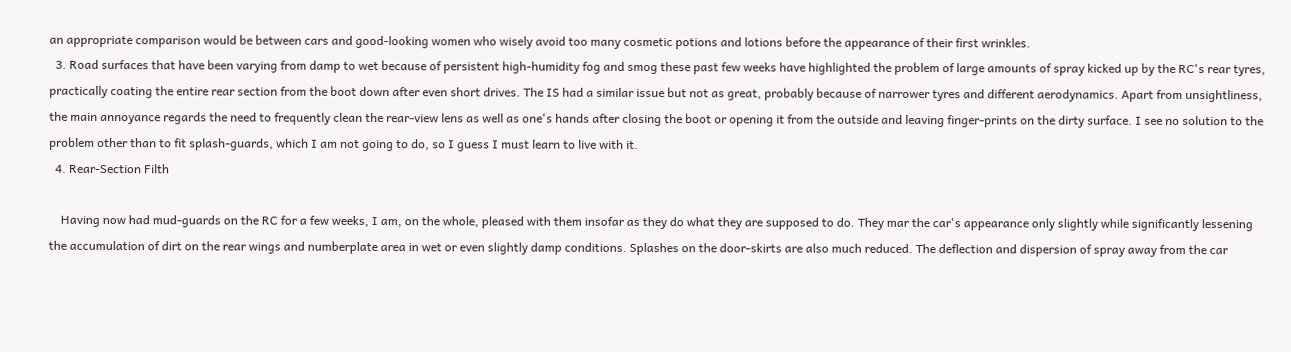an appropriate comparison would be between cars and good-looking women who wisely avoid too many cosmetic potions and lotions before the appearance of their first wrinkles.
  3. Road surfaces that have been varying from damp to wet because of persistent high-humidity fog and smog these past few weeks have highlighted the problem of large amounts of spray kicked up by the RC's rear tyres, practically coating the entire rear section from the boot down after even short drives. The IS had a similar issue but not as great, probably because of narrower tyres and different aerodynamics. Apart from unsightliness, the main annoyance regards the need to frequently clean the rear-view lens as well as one's hands after closing the boot or opening it from the outside and leaving finger-prints on the dirty surface. I see no solution to the problem other than to fit splash-guards, which I am not going to do, so I guess I must learn to live with it.
  4. Rear-Section Filth

    Having now had mud-guards on the RC for a few weeks, I am, on the whole, pleased with them insofar as they do what they are supposed to do. They mar the car's appearance only slightly while significantly lessening the accumulation of dirt on the rear wings and numberplate area in wet or even slightly damp conditions. Splashes on the door-skirts are also much reduced. The deflection and dispersion of spray away from the car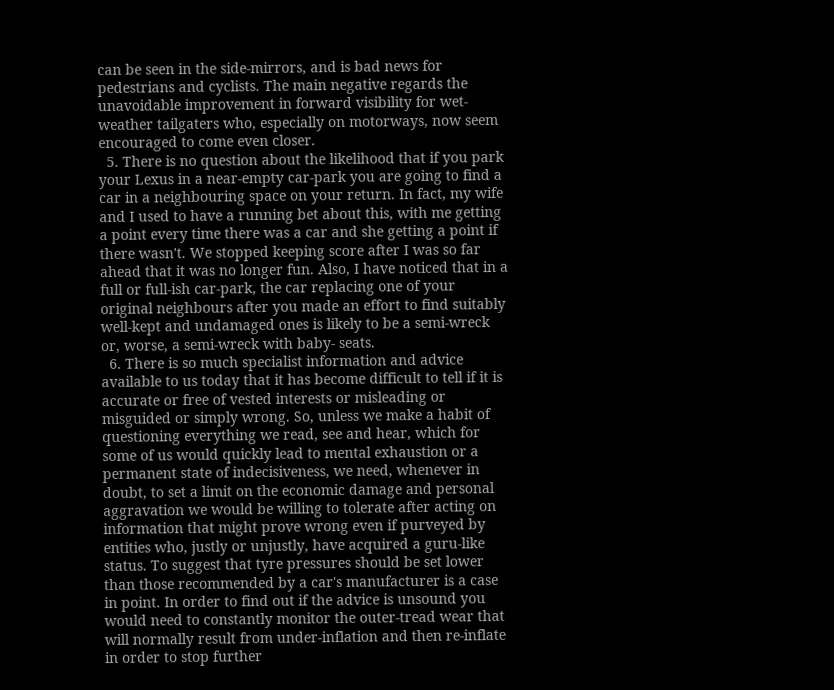can be seen in the side-mirrors, and is bad news for pedestrians and cyclists. The main negative regards the unavoidable improvement in forward visibility for wet-weather tailgaters who, especially on motorways, now seem encouraged to come even closer.
  5. There is no question about the likelihood that if you park your Lexus in a near-empty car-park you are going to find a car in a neighbouring space on your return. In fact, my wife and I used to have a running bet about this, with me getting a point every time there was a car and she getting a point if there wasn't. We stopped keeping score after I was so far ahead that it was no longer fun. Also, I have noticed that in a full or full-ish car-park, the car replacing one of your original neighbours after you made an effort to find suitably well-kept and undamaged ones is likely to be a semi-wreck or, worse, a semi-wreck with baby- seats.
  6. There is so much specialist information and advice available to us today that it has become difficult to tell if it is accurate or free of vested interests or misleading or misguided or simply wrong. So, unless we make a habit of questioning everything we read, see and hear, which for some of us would quickly lead to mental exhaustion or a permanent state of indecisiveness, we need, whenever in doubt, to set a limit on the economic damage and personal aggravation we would be willing to tolerate after acting on information that might prove wrong even if purveyed by entities who, justly or unjustly, have acquired a guru-like status. To suggest that tyre pressures should be set lower than those recommended by a car's manufacturer is a case in point. In order to find out if the advice is unsound you would need to constantly monitor the outer-tread wear that will normally result from under-inflation and then re-inflate in order to stop further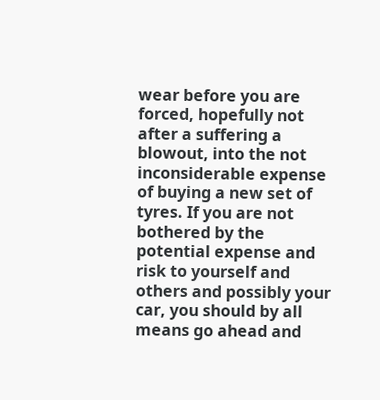wear before you are forced, hopefully not after a suffering a blowout, into the not inconsiderable expense of buying a new set of tyres. If you are not bothered by the potential expense and risk to yourself and others and possibly your car, you should by all means go ahead and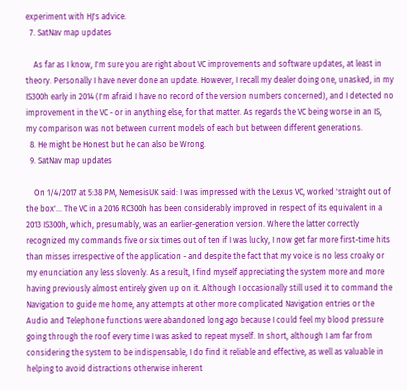experiment with HJ's advice.
  7. SatNav map updates

    As far as I know, I'm sure you are right about VC improvements and software updates, at least in theory. Personally I have never done an update. However, I recall my dealer doing one, unasked, in my IS300h early in 2014 (I'm afraid I have no record of the version numbers concerned), and I detected no improvement in the VC - or in anything else, for that matter. As regards the VC being worse in an IS, my comparison was not between current models of each but between different generations.
  8. He might be Honest but he can also be Wrong.
  9. SatNav map updates

    On 1/4/2017 at 5:38 PM, NemesisUK said: I was impressed with the Lexus VC, worked 'straight out of the box'... The VC in a 2016 RC300h has been considerably improved in respect of its equivalent in a 2013 IS300h, which, presumably, was an earlier-generation version. Where the latter correctly recognized my commands five or six times out of ten if I was lucky, I now get far more first-time hits than misses irrespective of the application - and despite the fact that my voice is no less croaky or my enunciation any less slovenly. As a result, I find myself appreciating the system more and more having previously almost entirely given up on it. Although I occasionally still used it to command the Navigation to guide me home, any attempts at other more complicated Navigation entries or the Audio and Telephone functions were abandoned long ago because I could feel my blood pressure going through the roof every time I was asked to repeat myself. In short, although I am far from considering the system to be indispensable, I do find it reliable and effective, as well as valuable in helping to avoid distractions otherwise inherent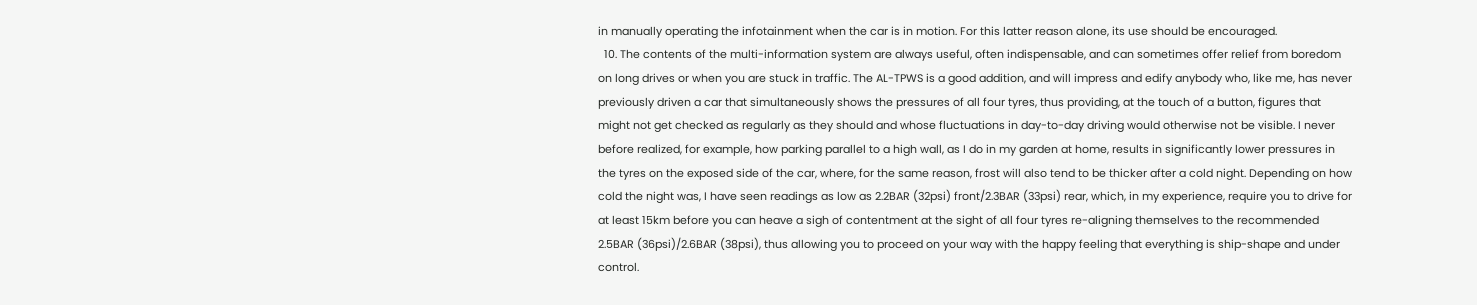in manually operating the infotainment when the car is in motion. For this latter reason alone, its use should be encouraged.
  10. The contents of the multi-information system are always useful, often indispensable, and can sometimes offer relief from boredom on long drives or when you are stuck in traffic. The AL-TPWS is a good addition, and will impress and edify anybody who, like me, has never previously driven a car that simultaneously shows the pressures of all four tyres, thus providing, at the touch of a button, figures that might not get checked as regularly as they should and whose fluctuations in day-to-day driving would otherwise not be visible. I never before realized, for example, how parking parallel to a high wall, as I do in my garden at home, results in significantly lower pressures in the tyres on the exposed side of the car, where, for the same reason, frost will also tend to be thicker after a cold night. Depending on how cold the night was, I have seen readings as low as 2.2BAR (32psi) front/2.3BAR (33psi) rear, which, in my experience, require you to drive for at least 15km before you can heave a sigh of contentment at the sight of all four tyres re-aligning themselves to the recommended 2.5BAR (36psi)/2.6BAR (38psi), thus allowing you to proceed on your way with the happy feeling that everything is ship-shape and under control.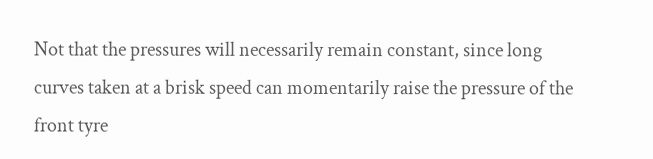Not that the pressures will necessarily remain constant, since long curves taken at a brisk speed can momentarily raise the pressure of the front tyre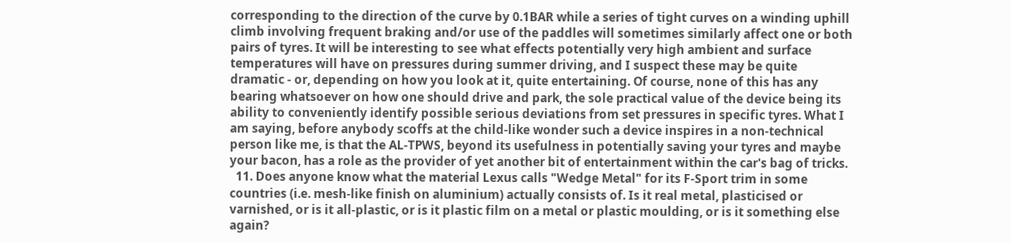corresponding to the direction of the curve by 0.1BAR while a series of tight curves on a winding uphill climb involving frequent braking and/or use of the paddles will sometimes similarly affect one or both pairs of tyres. It will be interesting to see what effects potentially very high ambient and surface temperatures will have on pressures during summer driving, and I suspect these may be quite dramatic - or, depending on how you look at it, quite entertaining. Of course, none of this has any bearing whatsoever on how one should drive and park, the sole practical value of the device being its ability to conveniently identify possible serious deviations from set pressures in specific tyres. What I am saying, before anybody scoffs at the child-like wonder such a device inspires in a non-technical person like me, is that the AL-TPWS, beyond its usefulness in potentially saving your tyres and maybe your bacon, has a role as the provider of yet another bit of entertainment within the car's bag of tricks.
  11. Does anyone know what the material Lexus calls "Wedge Metal" for its F-Sport trim in some countries (i.e. mesh-like finish on aluminium) actually consists of. Is it real metal, plasticised or varnished, or is it all-plastic, or is it plastic film on a metal or plastic moulding, or is it something else again?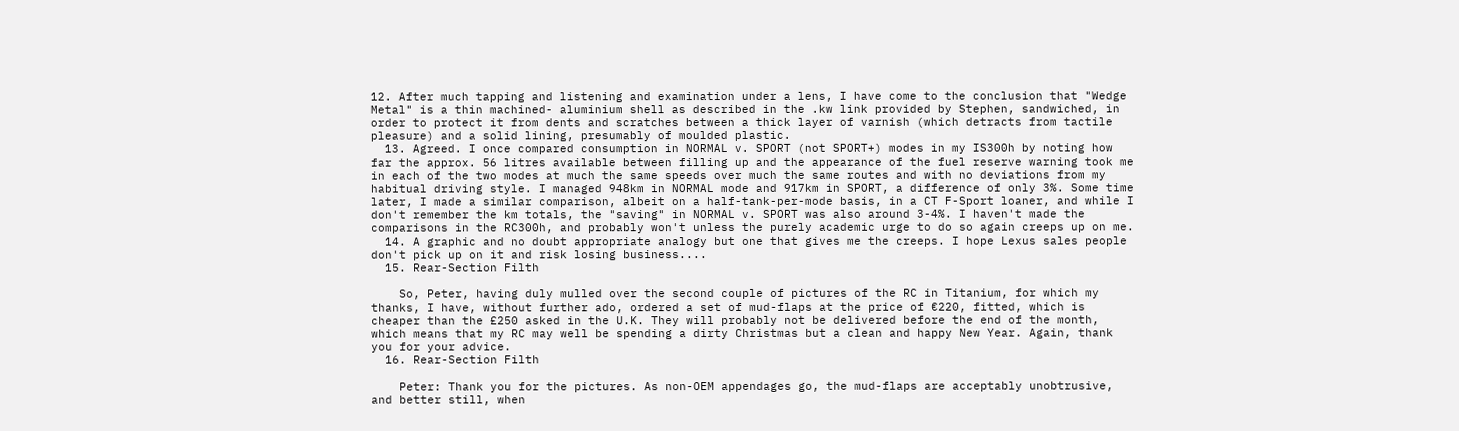12. After much tapping and listening and examination under a lens, I have come to the conclusion that "Wedge Metal" is a thin machined- aluminium shell as described in the .kw link provided by Stephen, sandwiched, in order to protect it from dents and scratches between a thick layer of varnish (which detracts from tactile pleasure) and a solid lining, presumably of moulded plastic.
  13. Agreed. I once compared consumption in NORMAL v. SPORT (not SPORT+) modes in my IS300h by noting how far the approx. 56 litres available between filling up and the appearance of the fuel reserve warning took me in each of the two modes at much the same speeds over much the same routes and with no deviations from my habitual driving style. I managed 948km in NORMAL mode and 917km in SPORT, a difference of only 3%. Some time later, I made a similar comparison, albeit on a half-tank-per-mode basis, in a CT F-Sport loaner, and while I don't remember the km totals, the "saving" in NORMAL v. SPORT was also around 3-4%. I haven't made the comparisons in the RC300h, and probably won't unless the purely academic urge to do so again creeps up on me.
  14. A graphic and no doubt appropriate analogy but one that gives me the creeps. I hope Lexus sales people don't pick up on it and risk losing business....
  15. Rear-Section Filth

    So, Peter, having duly mulled over the second couple of pictures of the RC in Titanium, for which my thanks, I have, without further ado, ordered a set of mud-flaps at the price of €220, fitted, which is cheaper than the £250 asked in the U.K. They will probably not be delivered before the end of the month, which means that my RC may well be spending a dirty Christmas but a clean and happy New Year. Again, thank you for your advice.
  16. Rear-Section Filth

    Peter: Thank you for the pictures. As non-OEM appendages go, the mud-flaps are acceptably unobtrusive, and better still, when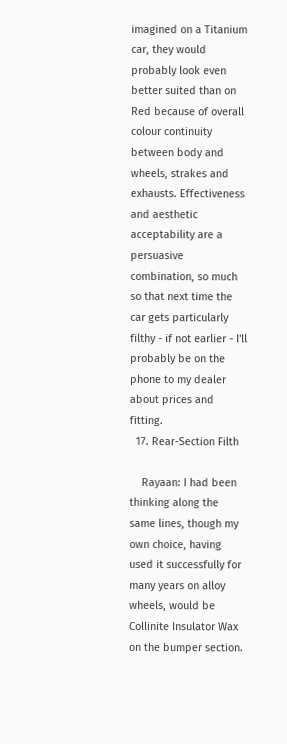imagined on a Titanium car, they would probably look even better suited than on Red because of overall colour continuity between body and wheels, strakes and exhausts. Effectiveness and aesthetic acceptability are a persuasive combination, so much so that next time the car gets particularly filthy - if not earlier - I'll probably be on the phone to my dealer about prices and fitting.
  17. Rear-Section Filth

    Rayaan: I had been thinking along the same lines, though my own choice, having used it successfully for many years on alloy wheels, would be Collinite Insulator Wax on the bumper section.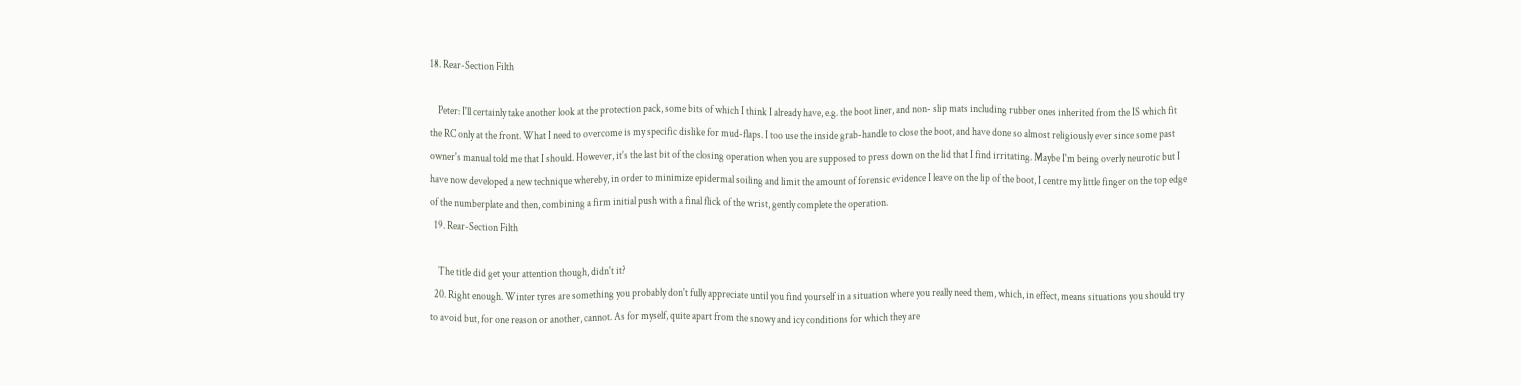18. Rear-Section Filth

    Peter: I'll certainly take another look at the protection pack, some bits of which I think I already have, e.g. the boot liner, and non- slip mats including rubber ones inherited from the IS which fit the RC only at the front. What I need to overcome is my specific dislike for mud-flaps. I too use the inside grab-handle to close the boot, and have done so almost religiously ever since some past owner's manual told me that I should. However, it's the last bit of the closing operation when you are supposed to press down on the lid that I find irritating. Maybe I'm being overly neurotic but I have now developed a new technique whereby, in order to minimize epidermal soiling and limit the amount of forensic evidence I leave on the lip of the boot, I centre my little finger on the top edge of the numberplate and then, combining a firm initial push with a final flick of the wrist, gently complete the operation.
  19. Rear-Section Filth

    The title did get your attention though, didn't it?
  20. Right enough. Winter tyres are something you probably don't fully appreciate until you find yourself in a situation where you really need them, which, in effect, means situations you should try to avoid but, for one reason or another, cannot. As for myself, quite apart from the snowy and icy conditions for which they are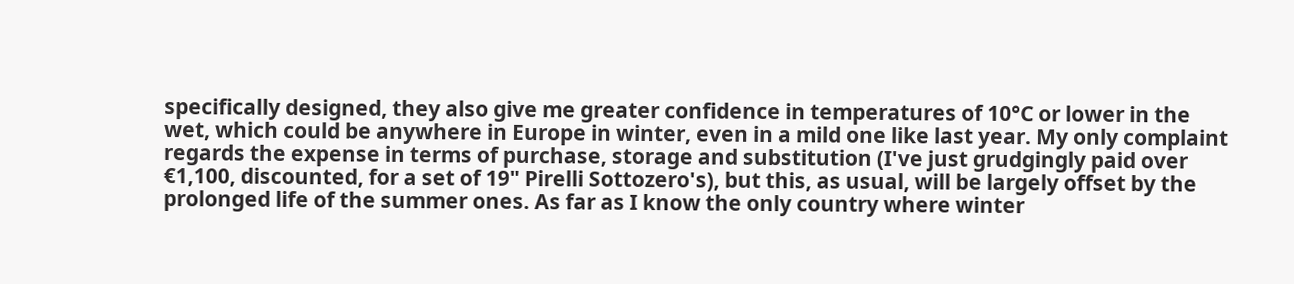specifically designed, they also give me greater confidence in temperatures of 10°C or lower in the wet, which could be anywhere in Europe in winter, even in a mild one like last year. My only complaint regards the expense in terms of purchase, storage and substitution (I've just grudgingly paid over €1,100, discounted, for a set of 19" Pirelli Sottozero's), but this, as usual, will be largely offset by the prolonged life of the summer ones. As far as I know the only country where winter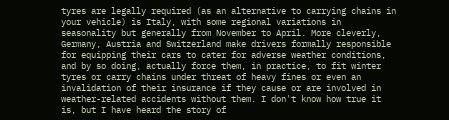tyres are legally required (as an alternative to carrying chains in your vehicle) is Italy, with some regional variations in seasonality but generally from November to April. More cleverly, Germany, Austria and Switzerland make drivers formally responsible for equipping their cars to cater for adverse weather conditions, and by so doing, actually force them, in practice, to fit winter tyres or carry chains under threat of heavy fines or even an invalidation of their insurance if they cause or are involved in weather-related accidents without them. I don't know how true it is, but I have heard the story of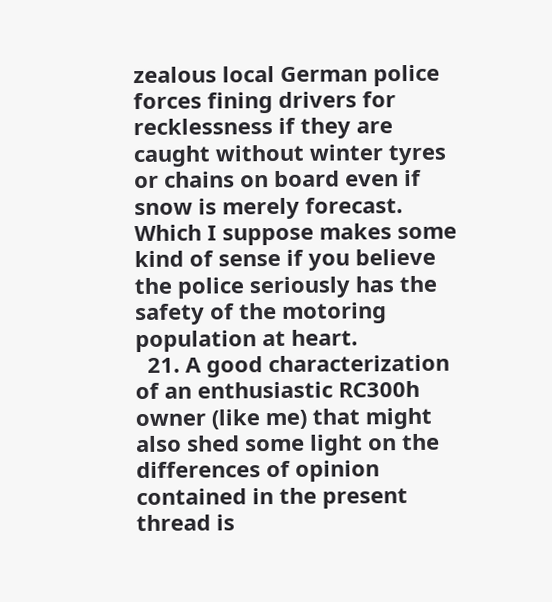zealous local German police forces fining drivers for recklessness if they are caught without winter tyres or chains on board even if snow is merely forecast. Which I suppose makes some kind of sense if you believe the police seriously has the safety of the motoring population at heart.
  21. A good characterization of an enthusiastic RC300h owner (like me) that might also shed some light on the differences of opinion contained in the present thread is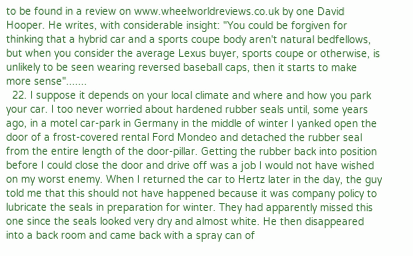to be found in a review on www.wheelworldreviews.co.uk by one David Hooper. He writes, with considerable insight: "You could be forgiven for thinking that a hybrid car and a sports coupe body aren't natural bedfellows, but when you consider the average Lexus buyer, sports coupe or otherwise, is unlikely to be seen wearing reversed baseball caps, then it starts to make more sense".......
  22. I suppose it depends on your local climate and where and how you park your car. I too never worried about hardened rubber seals until, some years ago, in a motel car-park in Germany in the middle of winter I yanked open the door of a frost-covered rental Ford Mondeo and detached the rubber seal from the entire length of the door-pillar. Getting the rubber back into position before I could close the door and drive off was a job I would not have wished on my worst enemy. When I returned the car to Hertz later in the day, the guy told me that this should not have happened because it was company policy to lubricate the seals in preparation for winter. They had apparently missed this one since the seals looked very dry and almost white. He then disappeared into a back room and came back with a spray can of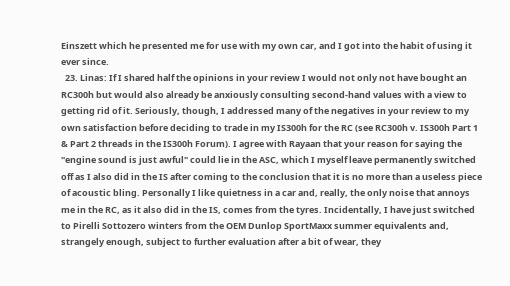Einszett which he presented me for use with my own car, and I got into the habit of using it ever since.
  23. Linas: If I shared half the opinions in your review I would not only not have bought an RC300h but would also already be anxiously consulting second-hand values with a view to getting rid of it. Seriously, though, I addressed many of the negatives in your review to my own satisfaction before deciding to trade in my IS300h for the RC (see RC300h v. IS300h Part 1 & Part 2 threads in the IS300h Forum). I agree with Rayaan that your reason for saying the "engine sound is just awful" could lie in the ASC, which I myself leave permanently switched off as I also did in the IS after coming to the conclusion that it is no more than a useless piece of acoustic bling. Personally I like quietness in a car and, really, the only noise that annoys me in the RC, as it also did in the IS, comes from the tyres. Incidentally, I have just switched to Pirelli Sottozero winters from the OEM Dunlop SportMaxx summer equivalents and, strangely enough, subject to further evaluation after a bit of wear, they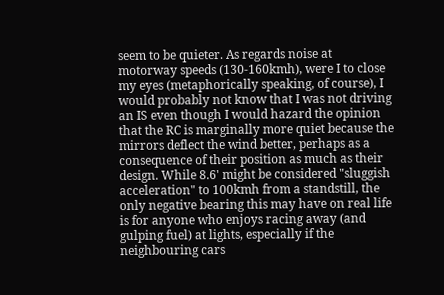seem to be quieter. As regards noise at motorway speeds (130-160kmh), were I to close my eyes (metaphorically speaking, of course), I would probably not know that I was not driving an IS even though I would hazard the opinion that the RC is marginally more quiet because the mirrors deflect the wind better, perhaps as a consequence of their position as much as their design. While 8.6' might be considered "sluggish acceleration" to 100kmh from a standstill, the only negative bearing this may have on real life is for anyone who enjoys racing away (and gulping fuel) at lights, especially if the neighbouring cars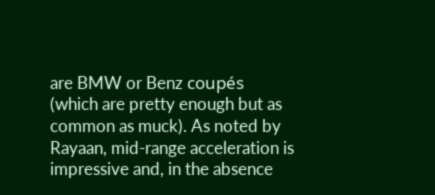are BMW or Benz coupés (which are pretty enough but as common as muck). As noted by Rayaan, mid-range acceleration is impressive and, in the absence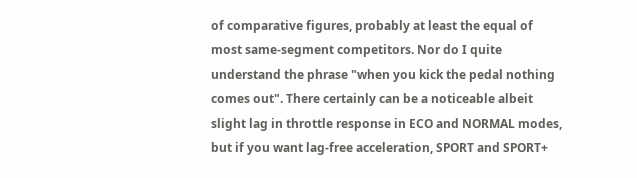of comparative figures, probably at least the equal of most same-segment competitors. Nor do I quite understand the phrase "when you kick the pedal nothing comes out". There certainly can be a noticeable albeit slight lag in throttle response in ECO and NORMAL modes, but if you want lag-free acceleration, SPORT and SPORT+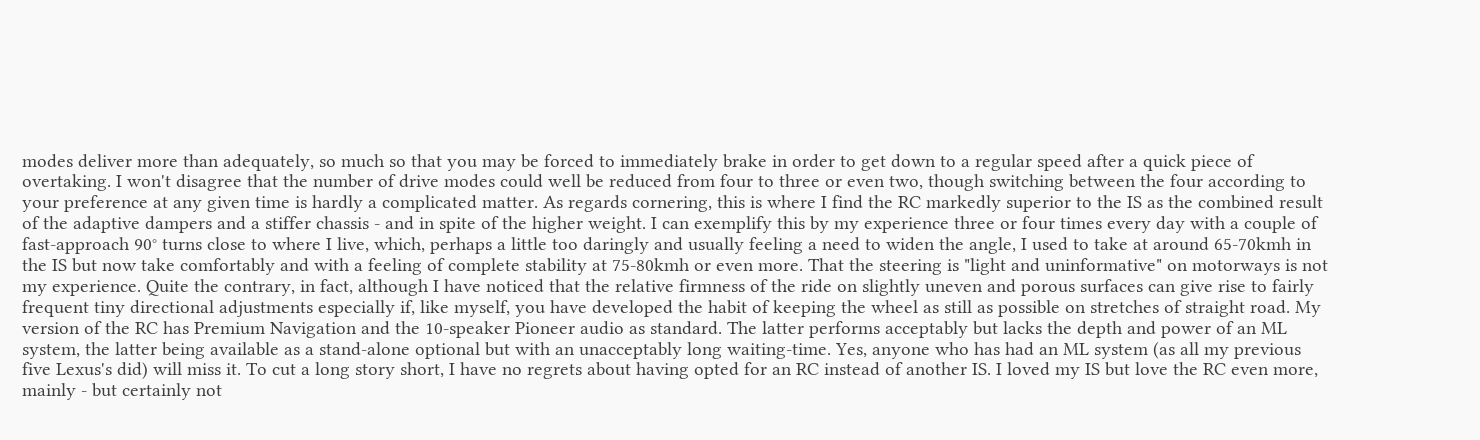modes deliver more than adequately, so much so that you may be forced to immediately brake in order to get down to a regular speed after a quick piece of overtaking. I won't disagree that the number of drive modes could well be reduced from four to three or even two, though switching between the four according to your preference at any given time is hardly a complicated matter. As regards cornering, this is where I find the RC markedly superior to the IS as the combined result of the adaptive dampers and a stiffer chassis - and in spite of the higher weight. I can exemplify this by my experience three or four times every day with a couple of fast-approach 90° turns close to where I live, which, perhaps a little too daringly and usually feeling a need to widen the angle, I used to take at around 65-70kmh in the IS but now take comfortably and with a feeling of complete stability at 75-80kmh or even more. That the steering is "light and uninformative" on motorways is not my experience. Quite the contrary, in fact, although I have noticed that the relative firmness of the ride on slightly uneven and porous surfaces can give rise to fairly frequent tiny directional adjustments especially if, like myself, you have developed the habit of keeping the wheel as still as possible on stretches of straight road. My version of the RC has Premium Navigation and the 10-speaker Pioneer audio as standard. The latter performs acceptably but lacks the depth and power of an ML system, the latter being available as a stand-alone optional but with an unacceptably long waiting-time. Yes, anyone who has had an ML system (as all my previous five Lexus's did) will miss it. To cut a long story short, I have no regrets about having opted for an RC instead of another IS. I loved my IS but love the RC even more, mainly - but certainly not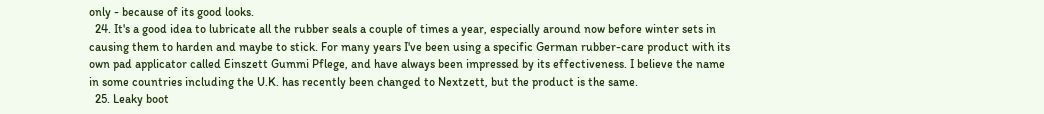only - because of its good looks.
  24. It's a good idea to lubricate all the rubber seals a couple of times a year, especially around now before winter sets in causing them to harden and maybe to stick. For many years I've been using a specific German rubber-care product with its own pad applicator called Einszett Gummi Pflege, and have always been impressed by its effectiveness. I believe the name in some countries including the U.K. has recently been changed to Nextzett, but the product is the same.
  25. Leaky boot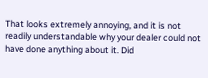That looks extremely annoying, and it is not readily understandable why your dealer could not have done anything about it. Did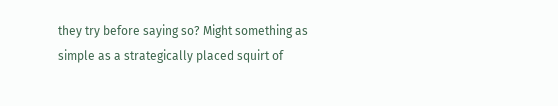they try before saying so? Might something as simple as a strategically placed squirt of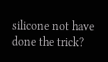silicone not have done the trick?